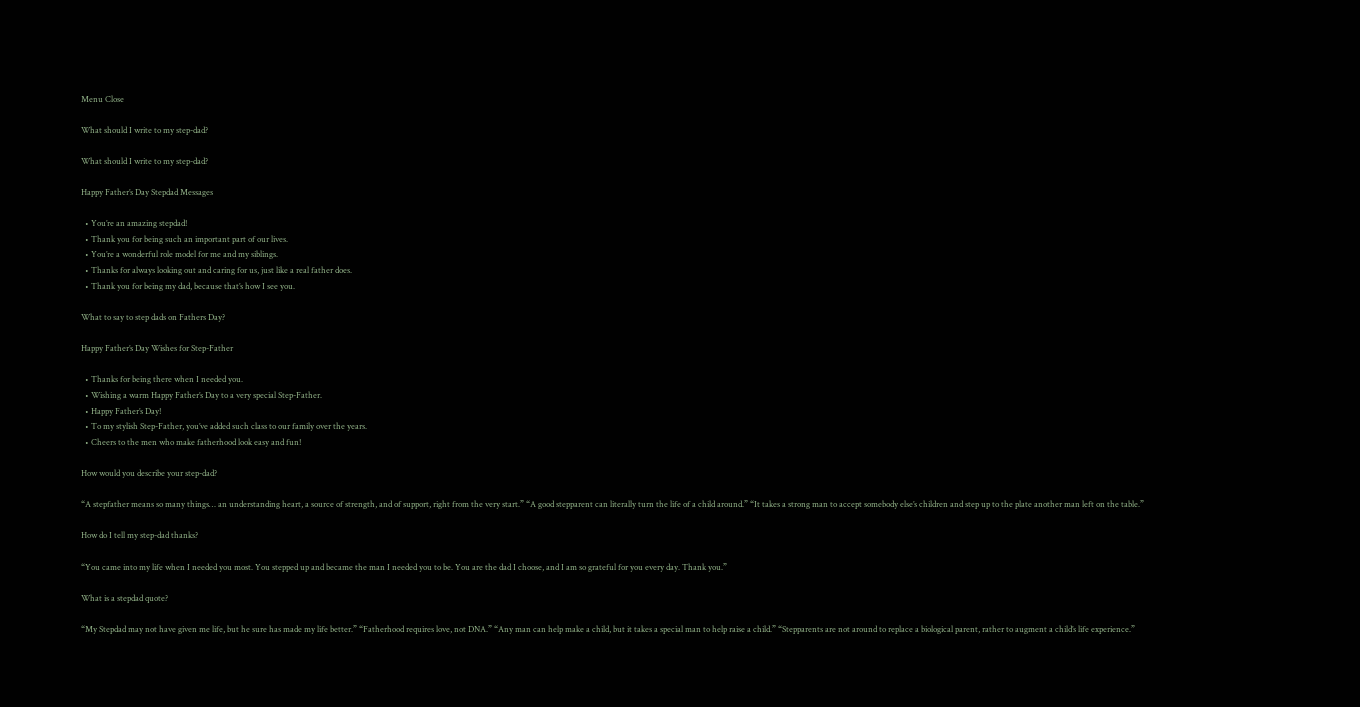Menu Close

What should I write to my step-dad?

What should I write to my step-dad?

Happy Father’s Day Stepdad Messages

  • You’re an amazing stepdad!
  • Thank you for being such an important part of our lives.
  • You’re a wonderful role model for me and my siblings.
  • Thanks for always looking out and caring for us, just like a real father does.
  • Thank you for being my dad, because that’s how I see you.

What to say to step dads on Fathers Day?

Happy Father’s Day Wishes for Step-Father

  • Thanks for being there when I needed you.
  • Wishing a warm Happy Father’s Day to a very special Step-Father.
  • Happy Father’s Day!
  • To my stylish Step-Father, you’ve added such class to our family over the years.
  • Cheers to the men who make fatherhood look easy and fun!

How would you describe your step-dad?

“A stepfather means so many things… an understanding heart, a source of strength, and of support, right from the very start.” “A good stepparent can literally turn the life of a child around.” “It takes a strong man to accept somebody else’s children and step up to the plate another man left on the table.”

How do I tell my step-dad thanks?

“You came into my life when I needed you most. You stepped up and became the man I needed you to be. You are the dad I choose, and I am so grateful for you every day. Thank you.”

What is a stepdad quote?

“My Stepdad may not have given me life, but he sure has made my life better.” “Fatherhood requires love, not DNA.” “Any man can help make a child, but it takes a special man to help raise a child.” “Stepparents are not around to replace a biological parent, rather to augment a child’s life experience.”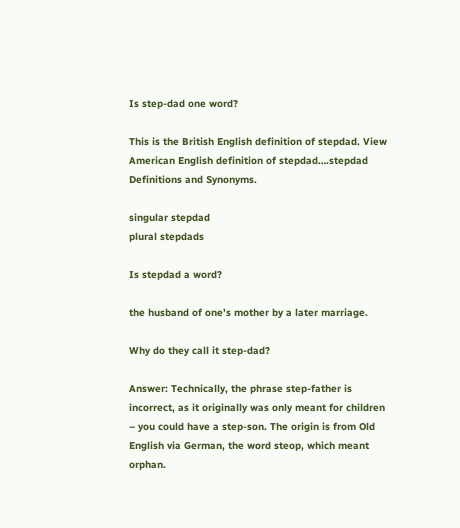Is step-dad one word?

This is the British English definition of stepdad. View American English definition of stepdad….stepdad Definitions and Synonyms.

singular stepdad
plural stepdads

Is stepdad a word?

the husband of one’s mother by a later marriage.

Why do they call it step-dad?

Answer: Technically, the phrase step-father is incorrect, as it originally was only meant for children – you could have a step-son. The origin is from Old English via German, the word steop, which meant orphan.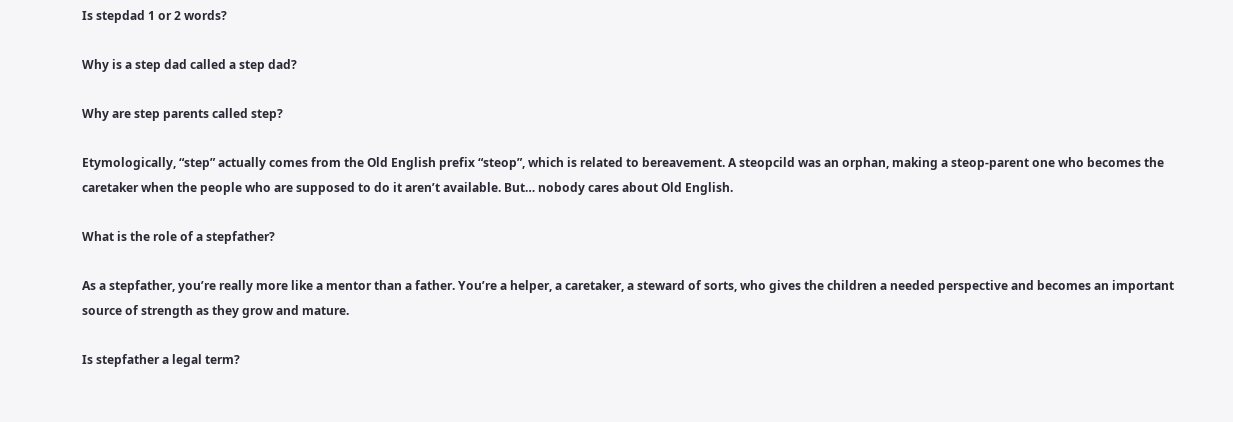Is stepdad 1 or 2 words?

Why is a step dad called a step dad?

Why are step parents called step?

Etymologically, “step” actually comes from the Old English prefix “steop”, which is related to bereavement. A steopcild was an orphan, making a steop-parent one who becomes the caretaker when the people who are supposed to do it aren’t available. But… nobody cares about Old English.

What is the role of a stepfather?

As a stepfather, you’re really more like a mentor than a father. You’re a helper, a caretaker, a steward of sorts, who gives the children a needed perspective and becomes an important source of strength as they grow and mature.

Is stepfather a legal term?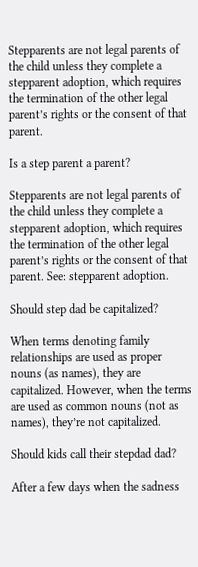Stepparents are not legal parents of the child unless they complete a stepparent adoption, which requires the termination of the other legal parent’s rights or the consent of that parent.

Is a step parent a parent?

Stepparents are not legal parents of the child unless they complete a stepparent adoption, which requires the termination of the other legal parent’s rights or the consent of that parent. See: stepparent adoption.

Should step dad be capitalized?

When terms denoting family relationships are used as proper nouns (as names), they are capitalized. However, when the terms are used as common nouns (not as names), they’re not capitalized.

Should kids call their stepdad dad?

After a few days when the sadness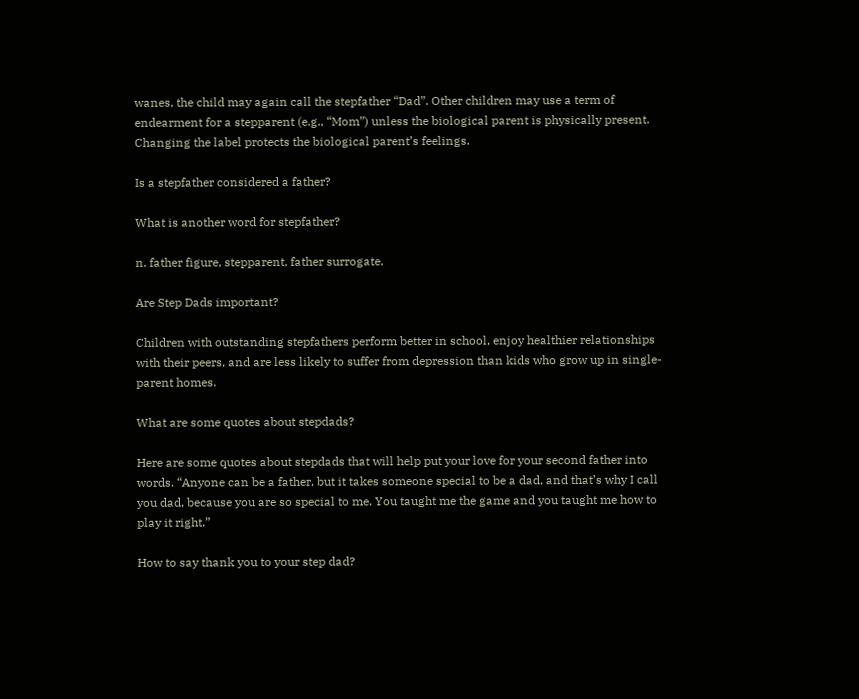wanes, the child may again call the stepfather “Dad”. Other children may use a term of endearment for a stepparent (e.g., “Mom”) unless the biological parent is physically present. Changing the label protects the biological parent’s feelings.

Is a stepfather considered a father?

What is another word for stepfather?

n. father figure, stepparent, father surrogate.

Are Step Dads important?

Children with outstanding stepfathers perform better in school, enjoy healthier relationships with their peers, and are less likely to suffer from depression than kids who grow up in single-parent homes.

What are some quotes about stepdads?

Here are some quotes about stepdads that will help put your love for your second father into words. “Anyone can be a father, but it takes someone special to be a dad, and that’s why I call you dad, because you are so special to me. You taught me the game and you taught me how to play it right.”

How to say thank you to your step dad?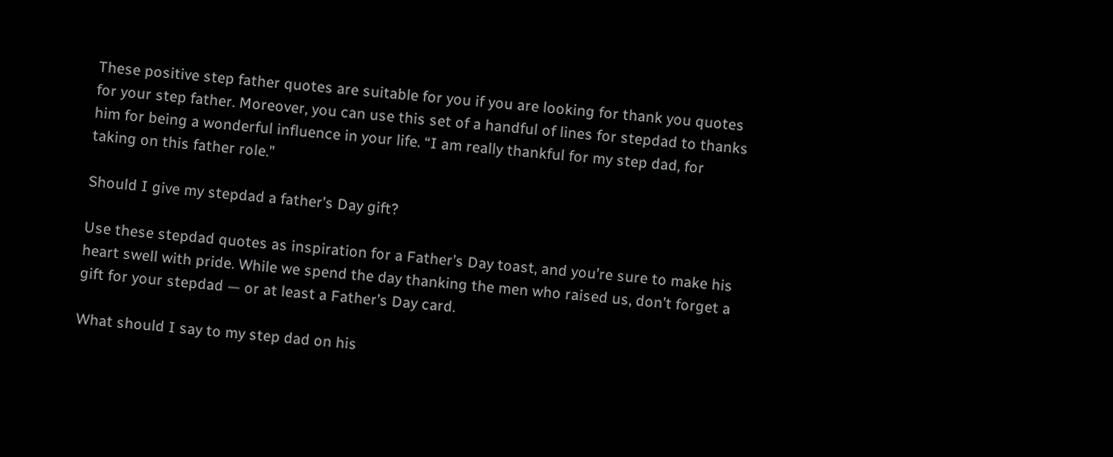These positive step father quotes are suitable for you if you are looking for thank you quotes for your step father. Moreover, you can use this set of a handful of lines for stepdad to thanks him for being a wonderful influence in your life. “I am really thankful for my step dad, for taking on this father role.”

Should I give my stepdad a father’s Day gift?

Use these stepdad quotes as inspiration for a Father’s Day toast, and you’re sure to make his heart swell with pride. While we spend the day thanking the men who raised us, don’t forget a gift for your stepdad — or at least a Father’s Day card.

What should I say to my step dad on his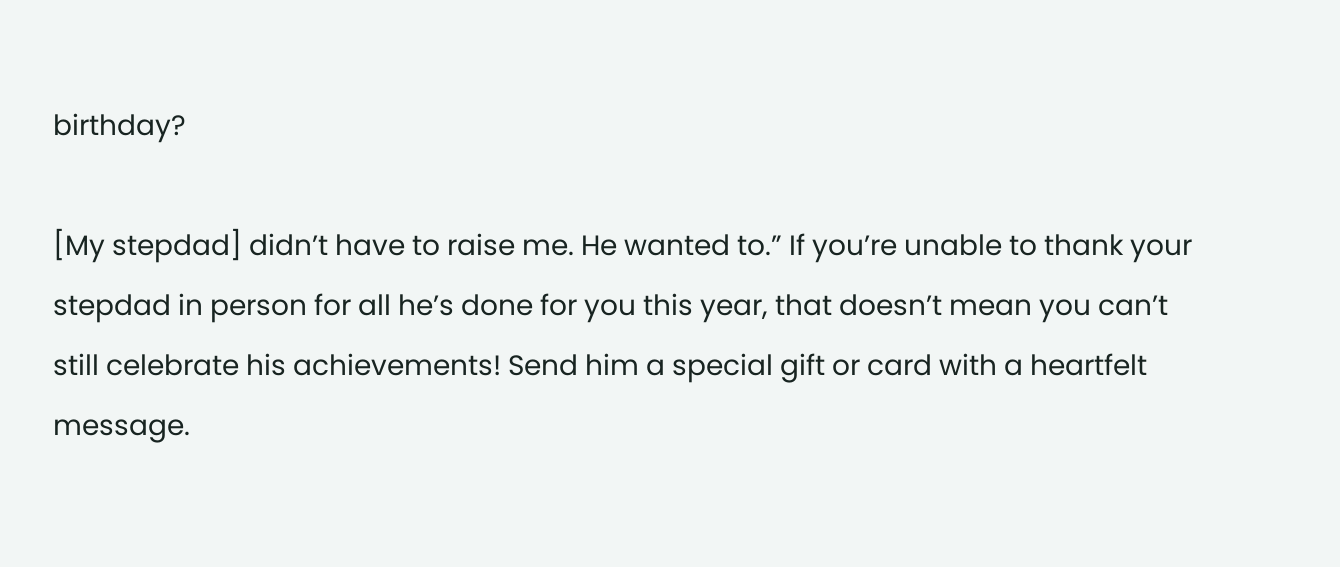birthday?

[My stepdad] didn’t have to raise me. He wanted to.” If you’re unable to thank your stepdad in person for all he’s done for you this year, that doesn’t mean you can’t still celebrate his achievements! Send him a special gift or card with a heartfelt message.